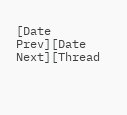[Date Prev][Date Next][Thread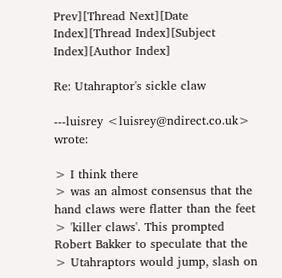Prev][Thread Next][Date Index][Thread Index][Subject Index][Author Index]

Re: Utahraptor's sickle claw

---luisrey <luisrey@ndirect.co.uk> wrote:

> I think there
> was an almost consensus that the hand claws were flatter than the feet
> 'killer claws'. This prompted Robert Bakker to speculate that the
> Utahraptors would jump, slash on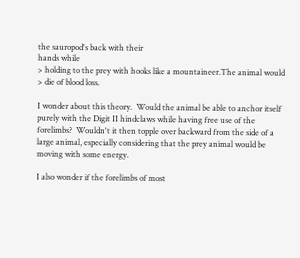the sauropod's back with their
hands while
> holding to the prey with hooks like a mountaineer.The animal would
> die of blood loss.

I wonder about this theory.  Would the animal be able to anchor itself
purely with the Digit II hindclaws while having free use of the
forelimbs?  Wouldn't it then topple over backward from the side of a
large animal, especially considering that the prey animal would be
moving with some energy.

I also wonder if the forelimbs of most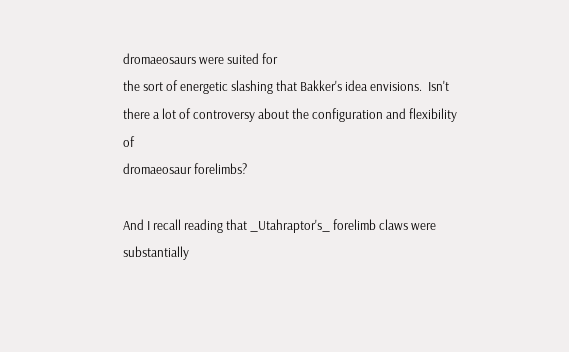dromaeosaurs were suited for
the sort of energetic slashing that Bakker's idea envisions.  Isn't
there a lot of controversy about the configuration and flexibility of
dromaeosaur forelimbs?

And I recall reading that _Utahraptor's_ forelimb claws were
substantially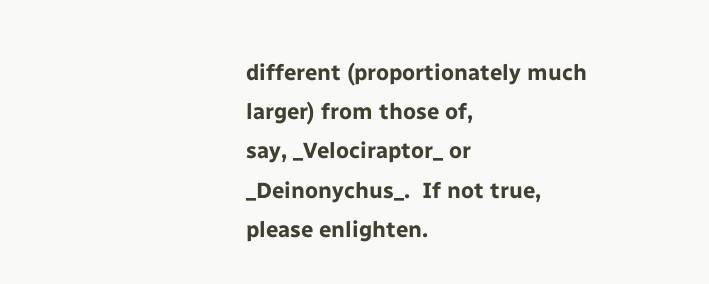different (proportionately much larger) from those of,
say, _Velociraptor_ or _Deinonychus_.  If not true, please enlighten.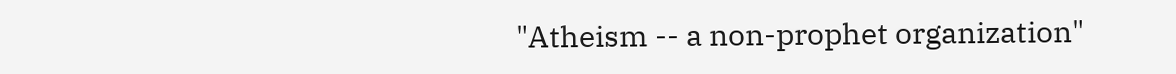"Atheism -- a non-prophet organization"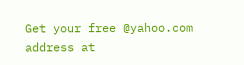Get your free @yahoo.com address at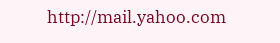http://mail.yahoo.com